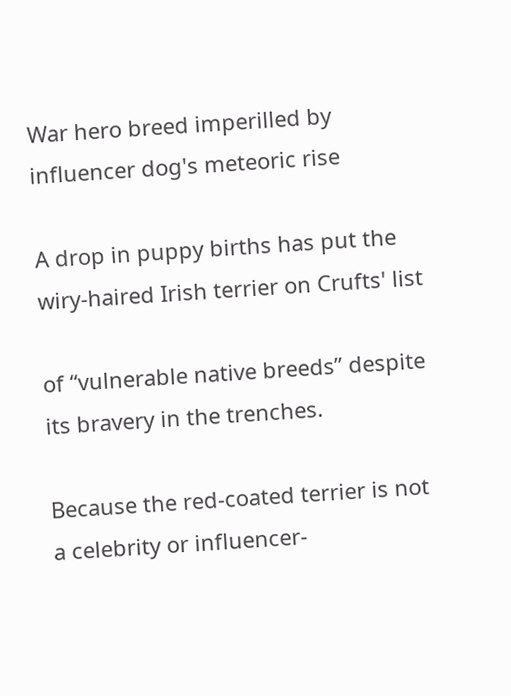War hero breed imperilled by influencer dog's meteoric rise

A drop in puppy births has put the wiry-haired Irish terrier on Crufts' list

of “vulnerable native breeds” despite its bravery in the trenches.

Because the red-coated terrier is not a celebrity or influencer-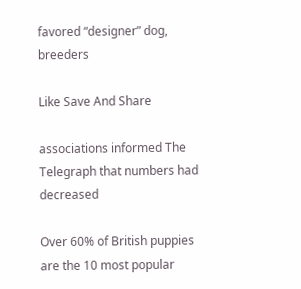favored “designer” dog, breeders

Like Save And Share

associations informed The Telegraph that numbers had decreased

Over 60% of British puppies are the 10 most popular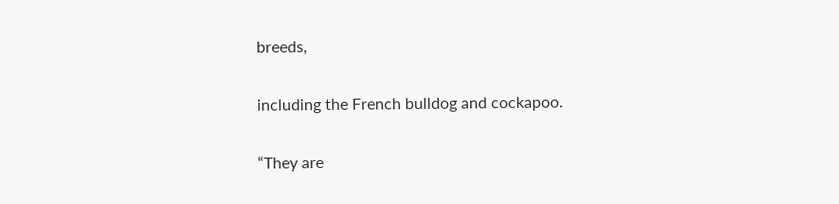breeds,

including the French bulldog and cockapoo.

“They are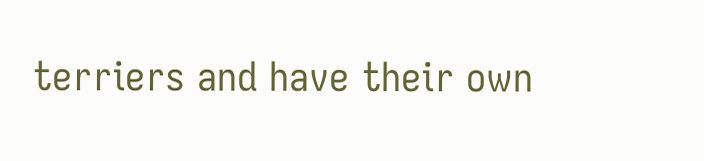terriers and have their own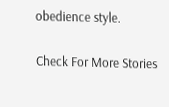obedience style.

Check For More Stories